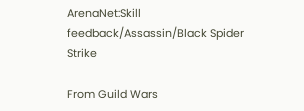ArenaNet:Skill feedback/Assassin/Black Spider Strike

From Guild Wars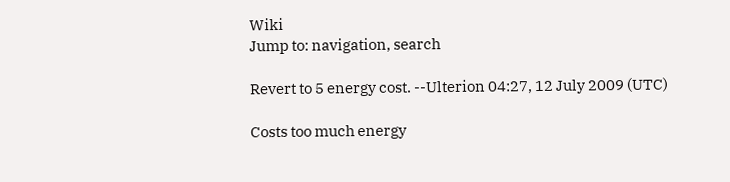Wiki
Jump to: navigation, search

Revert to 5 energy cost. --Ulterion 04:27, 12 July 2009 (UTC)

Costs too much energy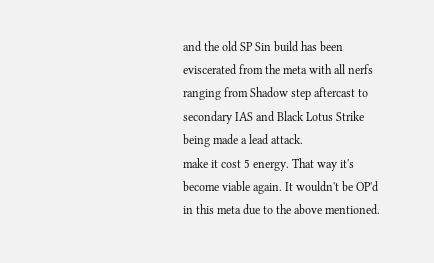and the old SP Sin build has been eviscerated from the meta with all nerfs ranging from Shadow step aftercast to secondary IAS and Black Lotus Strike being made a lead attack.
make it cost 5 energy. That way it's become viable again. It wouldn't be OP'd in this meta due to the above mentioned.